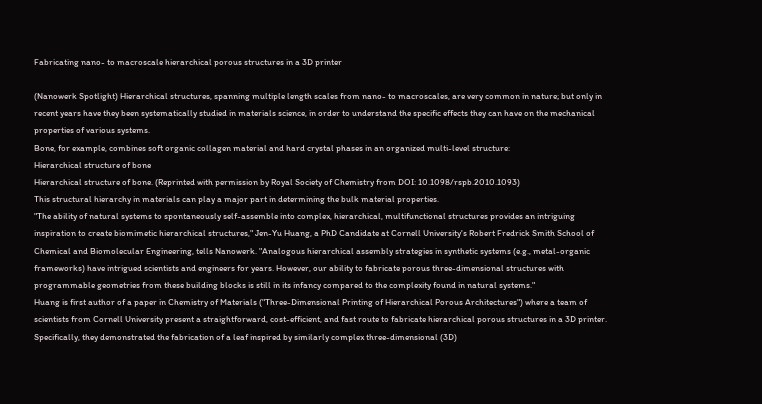Fabricating nano- to macroscale hierarchical porous structures in a 3D printer

(Nanowerk Spotlight) Hierarchical structures, spanning multiple length scales from nano- to macroscales, are very common in nature; but only in recent years have they been systematically studied in materials science, in order to understand the specific effects they can have on the mechanical properties of various systems.
Bone, for example, combines soft organic collagen material and hard crystal phases in an organized multi-level structure:
Hierarchical structure of bone
Hierarchical structure of bone. (Reprinted with permission by Royal Society of Chemistry from DOI: 10.1098/rspb.2010.1093)
This structural hierarchy in materials can play a major part in determining the bulk material properties.
"The ability of natural systems to spontaneously self-assemble into complex, hierarchical, multifunctional structures provides an intriguing inspiration to create biomimetic hierarchical structures," Jen-Yu Huang, a PhD Candidate at Cornell University's Robert Fredrick Smith School of Chemical and Biomolecular Engineering, tells Nanowerk. "Analogous hierarchical assembly strategies in synthetic systems (e.g., metal-organic frameworks) have intrigued scientists and engineers for years. However, our ability to fabricate porous three-dimensional structures with programmable geometries from these building blocks is still in its infancy compared to the complexity found in natural systems."
Huang is first author of a paper in Chemistry of Materials ("Three-Dimensional Printing of Hierarchical Porous Architectures") where a team of scientists from Cornell University present a straightforward, cost-efficient, and fast route to fabricate hierarchical porous structures in a 3D printer.
Specifically, they demonstrated the fabrication of a leaf inspired by similarly complex three-dimensional (3D)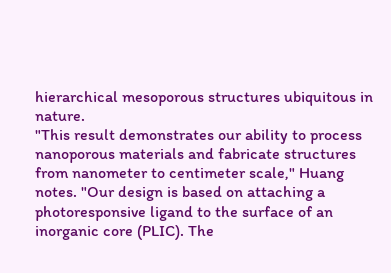hierarchical mesoporous structures ubiquitous in nature.
"This result demonstrates our ability to process nanoporous materials and fabricate structures from nanometer to centimeter scale," Huang notes. "Our design is based on attaching a photoresponsive ligand to the surface of an inorganic core (PLIC). The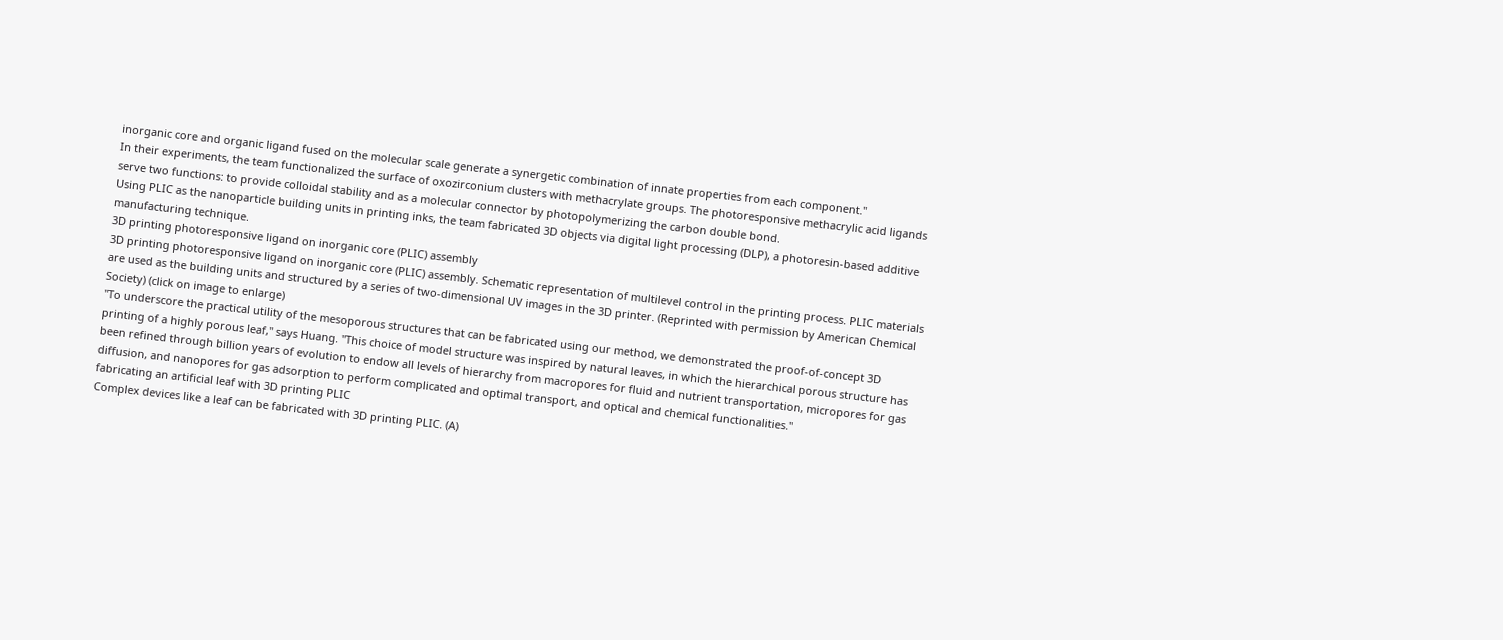inorganic core and organic ligand fused on the molecular scale generate a synergetic combination of innate properties from each component."
In their experiments, the team functionalized the surface of oxozirconium clusters with methacrylate groups. The photoresponsive methacrylic acid ligands serve two functions: to provide colloidal stability and as a molecular connector by photopolymerizing the carbon double bond.
Using PLIC as the nanoparticle building units in printing inks, the team fabricated 3D objects via digital light processing (DLP), a photoresin-based additive manufacturing technique.
3D printing photoresponsive ligand on inorganic core (PLIC) assembly
3D printing photoresponsive ligand on inorganic core (PLIC) assembly. Schematic representation of multilevel control in the printing process. PLIC materials are used as the building units and structured by a series of two-dimensional UV images in the 3D printer. (Reprinted with permission by American Chemical Society) (click on image to enlarge)
"To underscore the practical utility of the mesoporous structures that can be fabricated using our method, we demonstrated the proof-of-concept 3D printing of a highly porous leaf," says Huang. "This choice of model structure was inspired by natural leaves, in which the hierarchical porous structure has been refined through billion years of evolution to endow all levels of hierarchy from macropores for fluid and nutrient transportation, micropores for gas diffusion, and nanopores for gas adsorption to perform complicated and optimal transport, and optical and chemical functionalities."
fabricating an artificial leaf with 3D printing PLIC
Complex devices like a leaf can be fabricated with 3D printing PLIC. (A)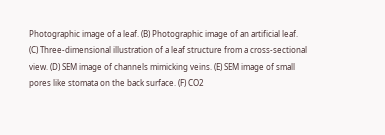Photographic image of a leaf. (B) Photographic image of an artificial leaf. (C) Three-dimensional illustration of a leaf structure from a cross-sectional view. (D) SEM image of channels mimicking veins. (E) SEM image of small pores like stomata on the back surface. (F) CO2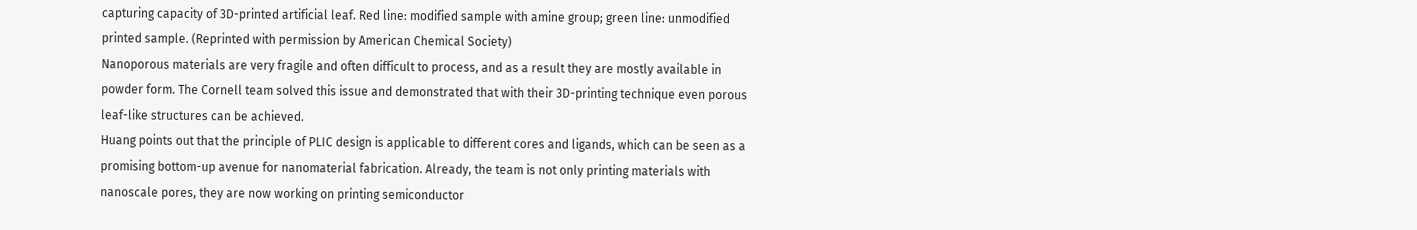capturing capacity of 3D-printed artificial leaf. Red line: modified sample with amine group; green line: unmodified printed sample. (Reprinted with permission by American Chemical Society)
Nanoporous materials are very fragile and often difficult to process, and as a result they are mostly available in powder form. The Cornell team solved this issue and demonstrated that with their 3D-printing technique even porous leaf-like structures can be achieved.
Huang points out that the principle of PLIC design is applicable to different cores and ligands, which can be seen as a promising bottom-up avenue for nanomaterial fabrication. Already, the team is not only printing materials with nanoscale pores, they are now working on printing semiconductor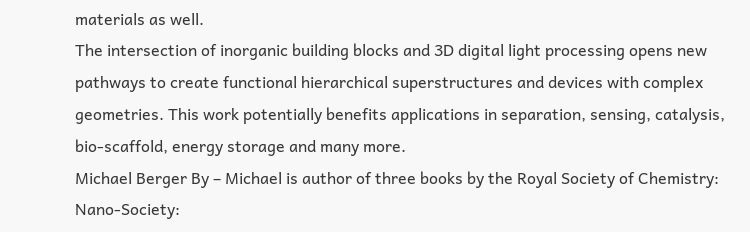materials as well.
The intersection of inorganic building blocks and 3D digital light processing opens new pathways to create functional hierarchical superstructures and devices with complex geometries. This work potentially benefits applications in separation, sensing, catalysis, bio-scaffold, energy storage and many more.
Michael Berger By – Michael is author of three books by the Royal Society of Chemistry:
Nano-Society: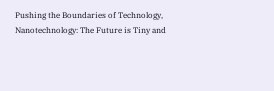Pushing the Boundaries of Technology,
Nanotechnology: The Future is Tiny and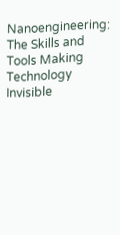Nanoengineering: The Skills and Tools Making Technology Invisible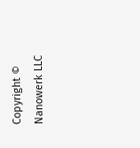Copyright © Nanowerk LLC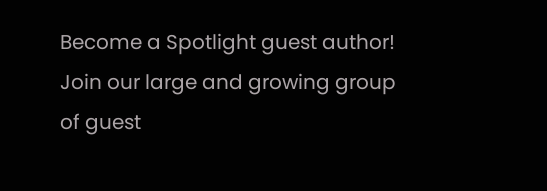Become a Spotlight guest author! Join our large and growing group of guest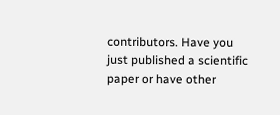contributors. Have you just published a scientific paper or have other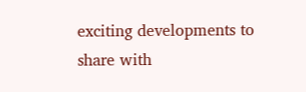exciting developments to share with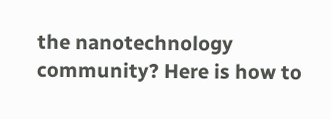the nanotechnology community? Here is how to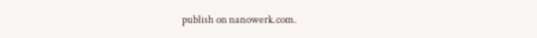publish on nanowerk.com.